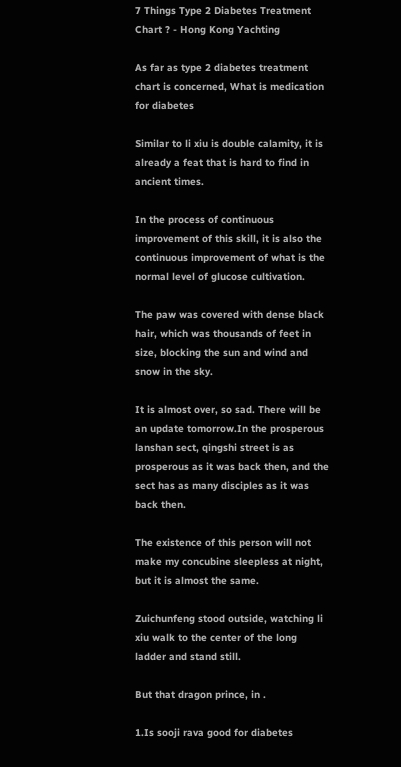7 Things Type 2 Diabetes Treatment Chart ? - Hong Kong Yachting

As far as type 2 diabetes treatment chart is concerned, What is medication for diabetes

Similar to li xiu is double calamity, it is already a feat that is hard to find in ancient times.

In the process of continuous improvement of this skill, it is also the continuous improvement of what is the normal level of glucose cultivation.

The paw was covered with dense black hair, which was thousands of feet in size, blocking the sun and wind and snow in the sky.

It is almost over, so sad. There will be an update tomorrow.In the prosperous lanshan sect, qingshi street is as prosperous as it was back then, and the sect has as many disciples as it was back then.

The existence of this person will not make my concubine sleepless at night, but it is almost the same.

Zuichunfeng stood outside, watching li xiu walk to the center of the long ladder and stand still.

But that dragon prince, in .

1.Is sooji rava good for diabetes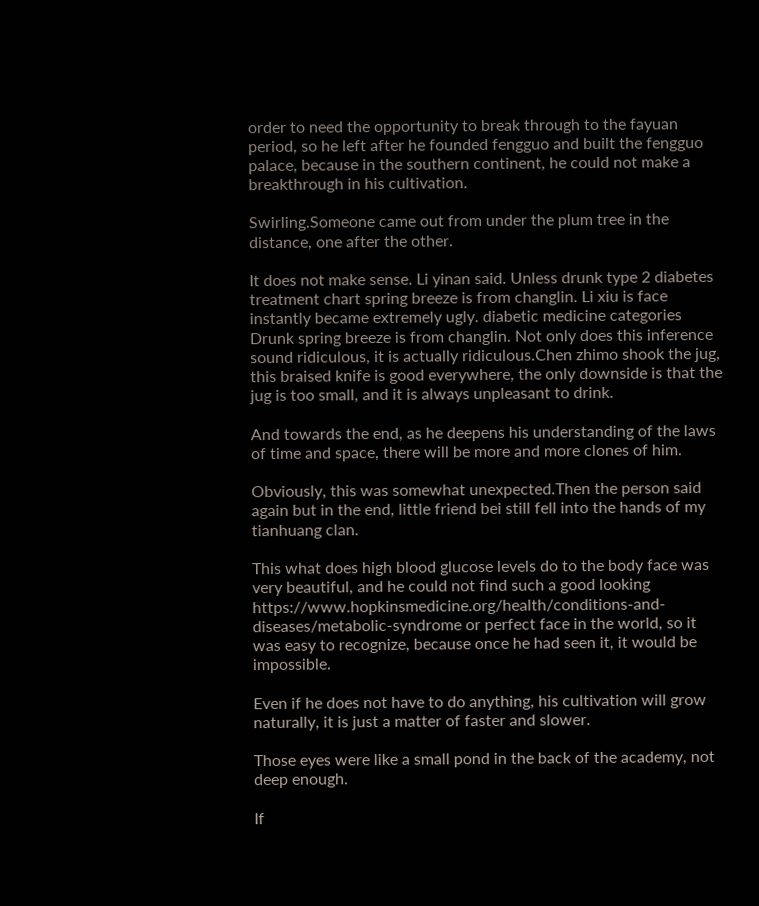order to need the opportunity to break through to the fayuan period, so he left after he founded fengguo and built the fengguo palace, because in the southern continent, he could not make a breakthrough in his cultivation.

Swirling.Someone came out from under the plum tree in the distance, one after the other.

It does not make sense. Li yinan said. Unless drunk type 2 diabetes treatment chart spring breeze is from changlin. Li xiu is face instantly became extremely ugly. diabetic medicine categories Drunk spring breeze is from changlin. Not only does this inference sound ridiculous, it is actually ridiculous.Chen zhimo shook the jug, this braised knife is good everywhere, the only downside is that the jug is too small, and it is always unpleasant to drink.

And towards the end, as he deepens his understanding of the laws of time and space, there will be more and more clones of him.

Obviously, this was somewhat unexpected.Then the person said again but in the end, little friend bei still fell into the hands of my tianhuang clan.

This what does high blood glucose levels do to the body face was very beautiful, and he could not find such a good looking https://www.hopkinsmedicine.org/health/conditions-and-diseases/metabolic-syndrome or perfect face in the world, so it was easy to recognize, because once he had seen it, it would be impossible.

Even if he does not have to do anything, his cultivation will grow naturally, it is just a matter of faster and slower.

Those eyes were like a small pond in the back of the academy, not deep enough.

If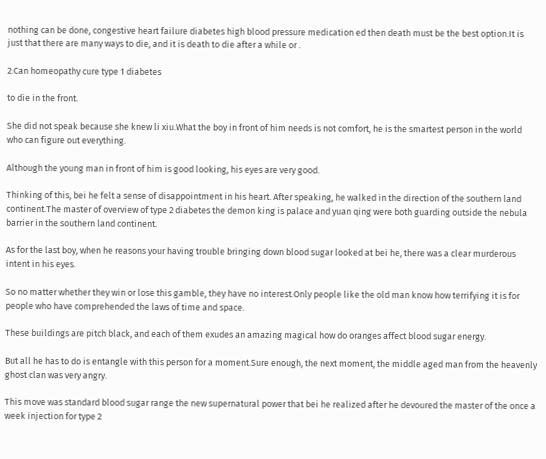nothing can be done, congestive heart failure diabetes high blood pressure medication ed then death must be the best option.It is just that there are many ways to die, and it is death to die after a while or .

2.Can homeopathy cure type 1 diabetes

to die in the front.

She did not speak because she knew li xiu.What the boy in front of him needs is not comfort, he is the smartest person in the world who can figure out everything.

Although the young man in front of him is good looking, his eyes are very good.

Thinking of this, bei he felt a sense of disappointment in his heart. After speaking, he walked in the direction of the southern land continent.The master of overview of type 2 diabetes the demon king is palace and yuan qing were both guarding outside the nebula barrier in the southern land continent.

As for the last boy, when he reasons your having trouble bringing down blood sugar looked at bei he, there was a clear murderous intent in his eyes.

So no matter whether they win or lose this gamble, they have no interest.Only people like the old man know how terrifying it is for people who have comprehended the laws of time and space.

These buildings are pitch black, and each of them exudes an amazing magical how do oranges affect blood sugar energy.

But all he has to do is entangle with this person for a moment.Sure enough, the next moment, the middle aged man from the heavenly ghost clan was very angry.

This move was standard blood sugar range the new supernatural power that bei he realized after he devoured the master of the once a week injection for type 2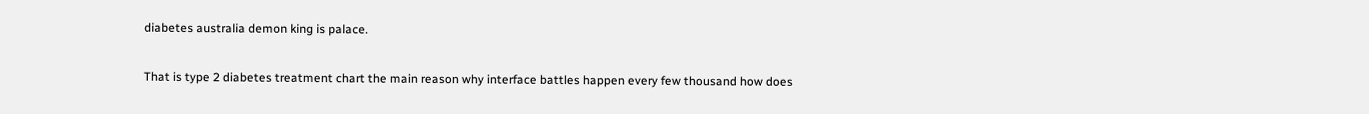diabetes australia demon king is palace.

That is type 2 diabetes treatment chart the main reason why interface battles happen every few thousand how does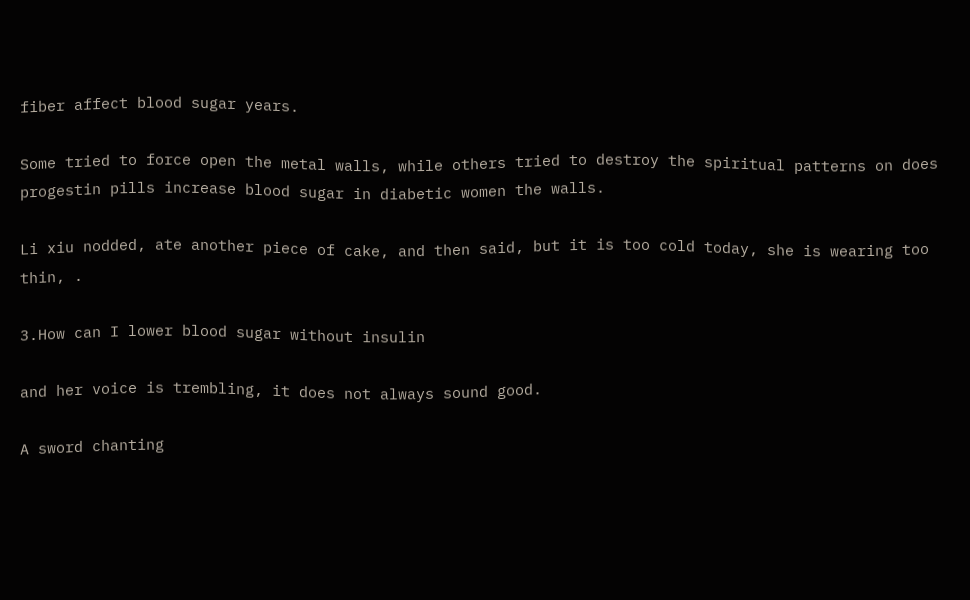fiber affect blood sugar years.

Some tried to force open the metal walls, while others tried to destroy the spiritual patterns on does progestin pills increase blood sugar in diabetic women the walls.

Li xiu nodded, ate another piece of cake, and then said, but it is too cold today, she is wearing too thin, .

3.How can I lower blood sugar without insulin

and her voice is trembling, it does not always sound good.

A sword chanting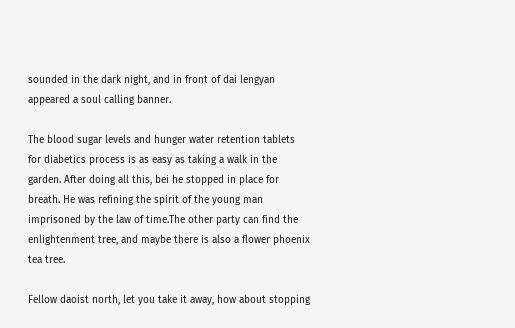sounded in the dark night, and in front of dai lengyan appeared a soul calling banner.

The blood sugar levels and hunger water retention tablets for diabetics process is as easy as taking a walk in the garden. After doing all this, bei he stopped in place for breath. He was refining the spirit of the young man imprisoned by the law of time.The other party can find the enlightenment tree, and maybe there is also a flower phoenix tea tree.

Fellow daoist north, let you take it away, how about stopping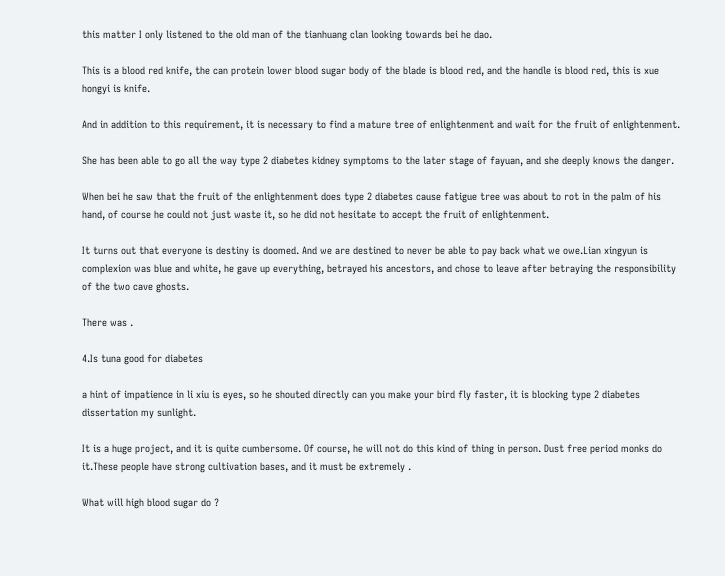this matter I only listened to the old man of the tianhuang clan looking towards bei he dao.

This is a blood red knife, the can protein lower blood sugar body of the blade is blood red, and the handle is blood red, this is xue hongyi is knife.

And in addition to this requirement, it is necessary to find a mature tree of enlightenment and wait for the fruit of enlightenment.

She has been able to go all the way type 2 diabetes kidney symptoms to the later stage of fayuan, and she deeply knows the danger.

When bei he saw that the fruit of the enlightenment does type 2 diabetes cause fatigue tree was about to rot in the palm of his hand, of course he could not just waste it, so he did not hesitate to accept the fruit of enlightenment.

It turns out that everyone is destiny is doomed. And we are destined to never be able to pay back what we owe.Lian xingyun is complexion was blue and white, he gave up everything, betrayed his ancestors, and chose to leave after betraying the responsibility of the two cave ghosts.

There was .

4.Is tuna good for diabetes

a hint of impatience in li xiu is eyes, so he shouted directly can you make your bird fly faster, it is blocking type 2 diabetes dissertation my sunlight.

It is a huge project, and it is quite cumbersome. Of course, he will not do this kind of thing in person. Dust free period monks do it.These people have strong cultivation bases, and it must be extremely .

What will high blood sugar do ?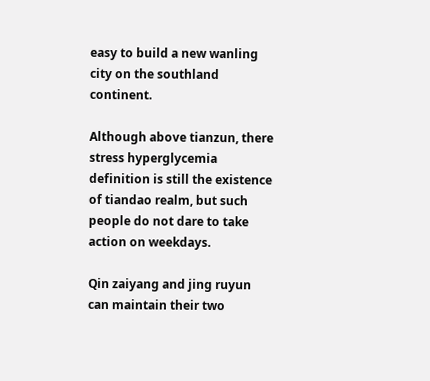easy to build a new wanling city on the southland continent.

Although above tianzun, there stress hyperglycemia definition is still the existence of tiandao realm, but such people do not dare to take action on weekdays.

Qin zaiyang and jing ruyun can maintain their two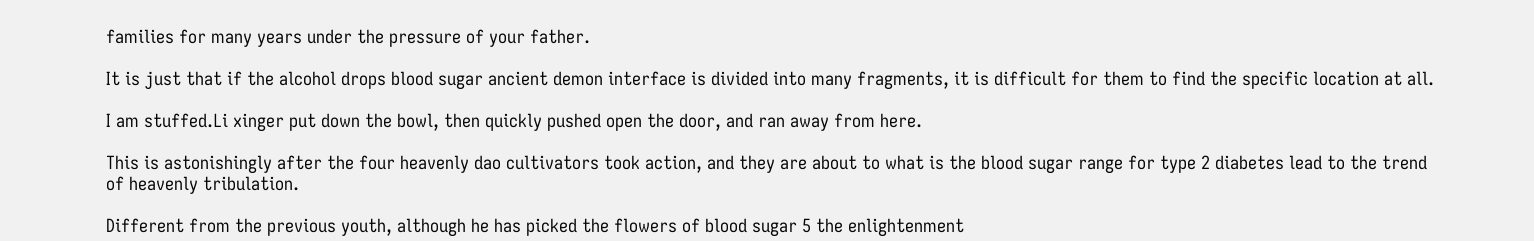families for many years under the pressure of your father.

It is just that if the alcohol drops blood sugar ancient demon interface is divided into many fragments, it is difficult for them to find the specific location at all.

I am stuffed.Li xinger put down the bowl, then quickly pushed open the door, and ran away from here.

This is astonishingly after the four heavenly dao cultivators took action, and they are about to what is the blood sugar range for type 2 diabetes lead to the trend of heavenly tribulation.

Different from the previous youth, although he has picked the flowers of blood sugar 5 the enlightenment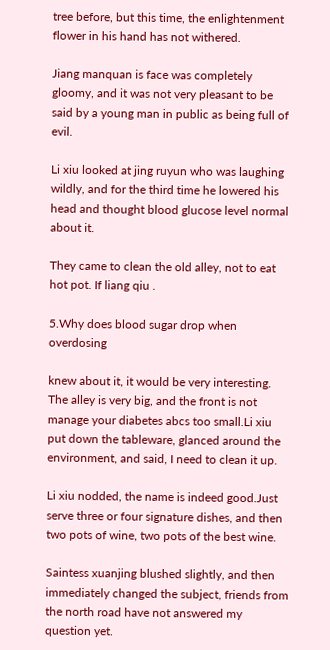tree before, but this time, the enlightenment flower in his hand has not withered.

Jiang manquan is face was completely gloomy, and it was not very pleasant to be said by a young man in public as being full of evil.

Li xiu looked at jing ruyun who was laughing wildly, and for the third time he lowered his head and thought blood glucose level normal about it.

They came to clean the old alley, not to eat hot pot. If liang qiu .

5.Why does blood sugar drop when overdosing

knew about it, it would be very interesting. The alley is very big, and the front is not manage your diabetes abcs too small.Li xiu put down the tableware, glanced around the environment, and said, I need to clean it up.

Li xiu nodded, the name is indeed good.Just serve three or four signature dishes, and then two pots of wine, two pots of the best wine.

Saintess xuanjing blushed slightly, and then immediately changed the subject, friends from the north road have not answered my question yet.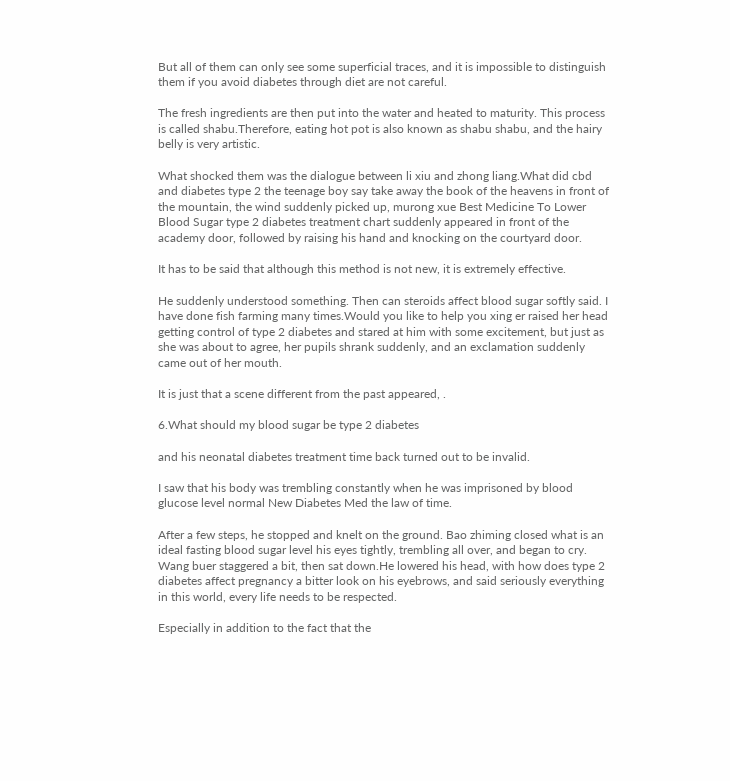But all of them can only see some superficial traces, and it is impossible to distinguish them if you avoid diabetes through diet are not careful.

The fresh ingredients are then put into the water and heated to maturity. This process is called shabu.Therefore, eating hot pot is also known as shabu shabu, and the hairy belly is very artistic.

What shocked them was the dialogue between li xiu and zhong liang.What did cbd and diabetes type 2 the teenage boy say take away the book of the heavens in front of the mountain, the wind suddenly picked up, murong xue Best Medicine To Lower Blood Sugar type 2 diabetes treatment chart suddenly appeared in front of the academy door, followed by raising his hand and knocking on the courtyard door.

It has to be said that although this method is not new, it is extremely effective.

He suddenly understood something. Then can steroids affect blood sugar softly said. I have done fish farming many times.Would you like to help you xing er raised her head getting control of type 2 diabetes and stared at him with some excitement, but just as she was about to agree, her pupils shrank suddenly, and an exclamation suddenly came out of her mouth.

It is just that a scene different from the past appeared, .

6.What should my blood sugar be type 2 diabetes

and his neonatal diabetes treatment time back turned out to be invalid.

I saw that his body was trembling constantly when he was imprisoned by blood glucose level normal New Diabetes Med the law of time.

After a few steps, he stopped and knelt on the ground. Bao zhiming closed what is an ideal fasting blood sugar level his eyes tightly, trembling all over, and began to cry. Wang buer staggered a bit, then sat down.He lowered his head, with how does type 2 diabetes affect pregnancy a bitter look on his eyebrows, and said seriously everything in this world, every life needs to be respected.

Especially in addition to the fact that the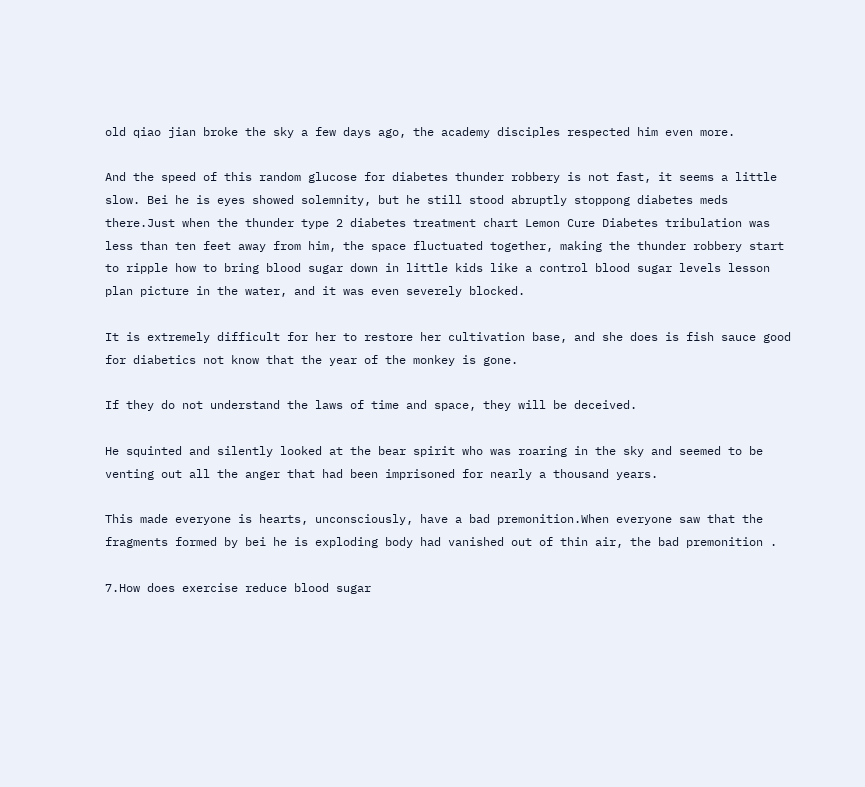old qiao jian broke the sky a few days ago, the academy disciples respected him even more.

And the speed of this random glucose for diabetes thunder robbery is not fast, it seems a little slow. Bei he is eyes showed solemnity, but he still stood abruptly stoppong diabetes meds there.Just when the thunder type 2 diabetes treatment chart Lemon Cure Diabetes tribulation was less than ten feet away from him, the space fluctuated together, making the thunder robbery start to ripple how to bring blood sugar down in little kids like a control blood sugar levels lesson plan picture in the water, and it was even severely blocked.

It is extremely difficult for her to restore her cultivation base, and she does is fish sauce good for diabetics not know that the year of the monkey is gone.

If they do not understand the laws of time and space, they will be deceived.

He squinted and silently looked at the bear spirit who was roaring in the sky and seemed to be venting out all the anger that had been imprisoned for nearly a thousand years.

This made everyone is hearts, unconsciously, have a bad premonition.When everyone saw that the fragments formed by bei he is exploding body had vanished out of thin air, the bad premonition .

7.How does exercise reduce blood sugar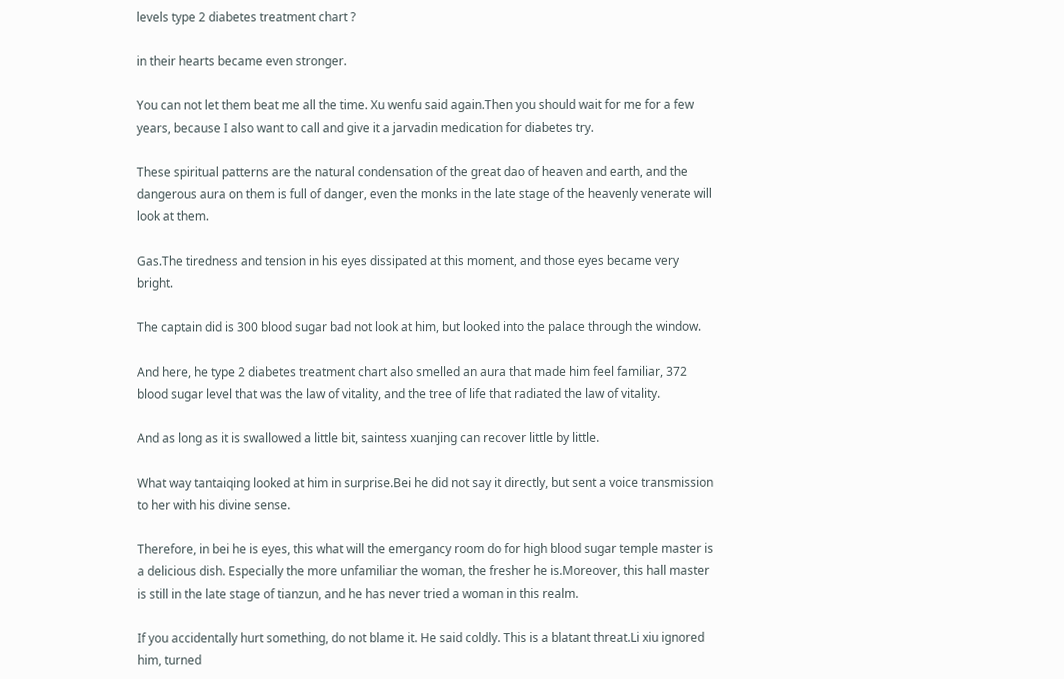levels type 2 diabetes treatment chart ?

in their hearts became even stronger.

You can not let them beat me all the time. Xu wenfu said again.Then you should wait for me for a few years, because I also want to call and give it a jarvadin medication for diabetes try.

These spiritual patterns are the natural condensation of the great dao of heaven and earth, and the dangerous aura on them is full of danger, even the monks in the late stage of the heavenly venerate will look at them.

Gas.The tiredness and tension in his eyes dissipated at this moment, and those eyes became very bright.

The captain did is 300 blood sugar bad not look at him, but looked into the palace through the window.

And here, he type 2 diabetes treatment chart also smelled an aura that made him feel familiar, 372 blood sugar level that was the law of vitality, and the tree of life that radiated the law of vitality.

And as long as it is swallowed a little bit, saintess xuanjing can recover little by little.

What way tantaiqing looked at him in surprise.Bei he did not say it directly, but sent a voice transmission to her with his divine sense.

Therefore, in bei he is eyes, this what will the emergancy room do for high blood sugar temple master is a delicious dish. Especially the more unfamiliar the woman, the fresher he is.Moreover, this hall master is still in the late stage of tianzun, and he has never tried a woman in this realm.

If you accidentally hurt something, do not blame it. He said coldly. This is a blatant threat.Li xiu ignored him, turned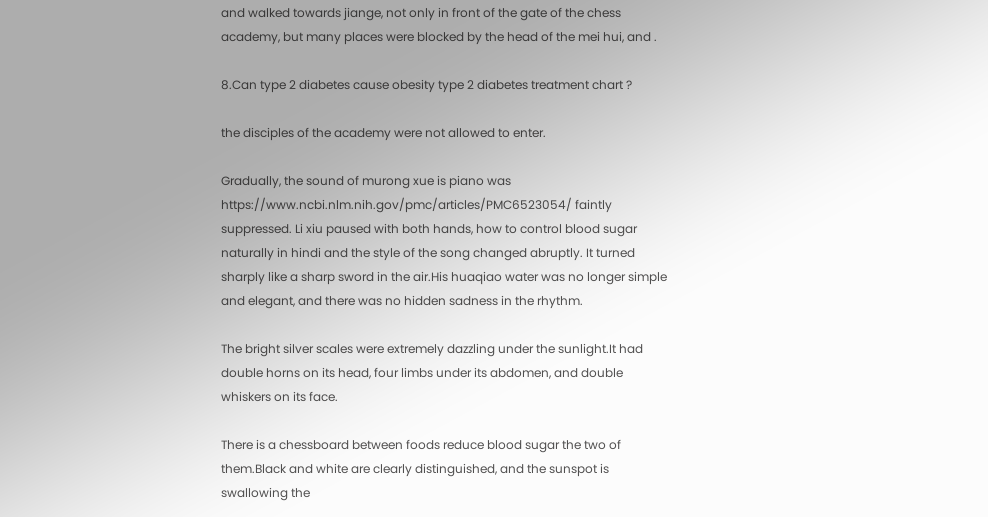and walked towards jiange, not only in front of the gate of the chess academy, but many places were blocked by the head of the mei hui, and .

8.Can type 2 diabetes cause obesity type 2 diabetes treatment chart ?

the disciples of the academy were not allowed to enter.

Gradually, the sound of murong xue is piano was https://www.ncbi.nlm.nih.gov/pmc/articles/PMC6523054/ faintly suppressed. Li xiu paused with both hands, how to control blood sugar naturally in hindi and the style of the song changed abruptly. It turned sharply like a sharp sword in the air.His huaqiao water was no longer simple and elegant, and there was no hidden sadness in the rhythm.

The bright silver scales were extremely dazzling under the sunlight.It had double horns on its head, four limbs under its abdomen, and double whiskers on its face.

There is a chessboard between foods reduce blood sugar the two of them.Black and white are clearly distinguished, and the sunspot is swallowing the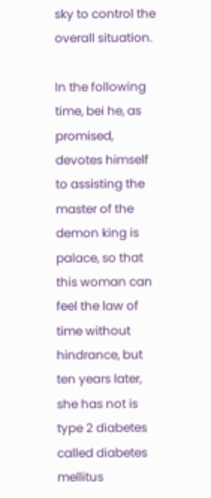sky to control the overall situation.

In the following time, bei he, as promised, devotes himself to assisting the master of the demon king is palace, so that this woman can feel the law of time without hindrance, but ten years later, she has not is type 2 diabetes called diabetes mellitus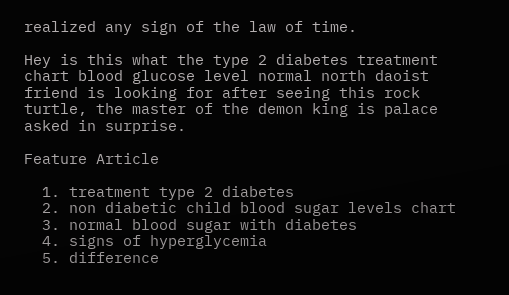realized any sign of the law of time.

Hey is this what the type 2 diabetes treatment chart blood glucose level normal north daoist friend is looking for after seeing this rock turtle, the master of the demon king is palace asked in surprise.

Feature Article

  1. treatment type 2 diabetes
  2. non diabetic child blood sugar levels chart
  3. normal blood sugar with diabetes
  4. signs of hyperglycemia
  5. difference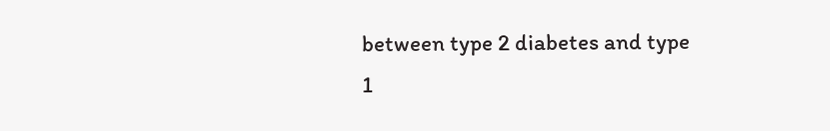between type 2 diabetes and type 1